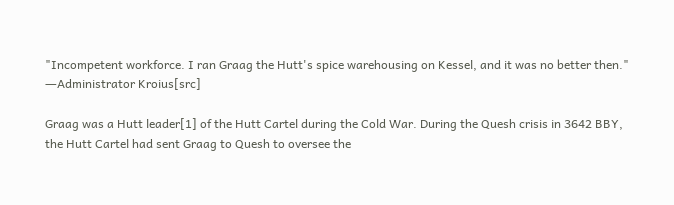"Incompetent workforce. I ran Graag the Hutt's spice warehousing on Kessel, and it was no better then."
―Administrator Kroius[src]

Graag was a Hutt leader[1] of the Hutt Cartel during the Cold War. During the Quesh crisis in 3642 BBY, the Hutt Cartel had sent Graag to Quesh to oversee the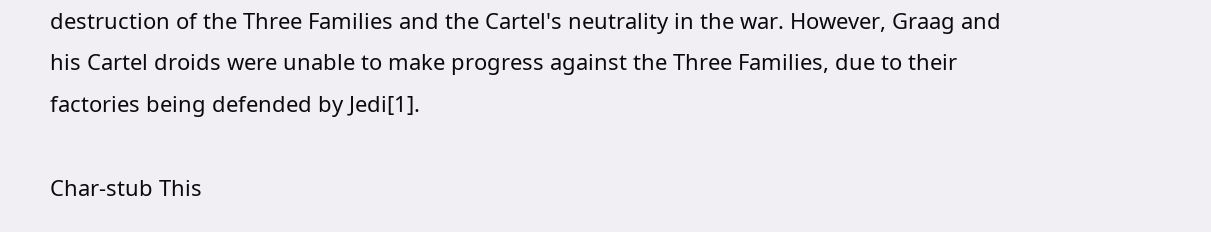destruction of the Three Families and the Cartel's neutrality in the war. However, Graag and his Cartel droids were unable to make progress against the Three Families, due to their factories being defended by Jedi[1].

Char-stub This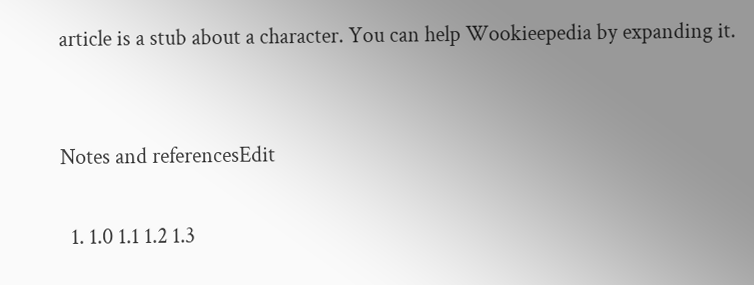article is a stub about a character. You can help Wookieepedia by expanding it.


Notes and referencesEdit

  1. 1.0 1.1 1.2 1.3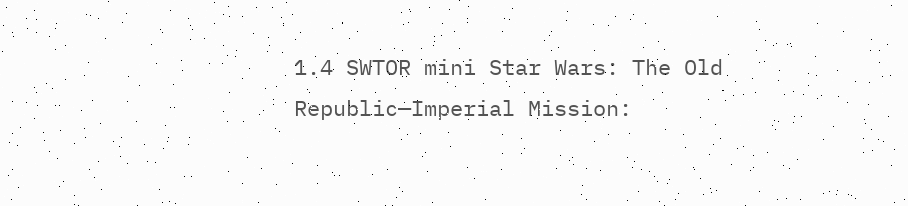1.4 SWTOR mini Star Wars: The Old Republic—Imperial Mission: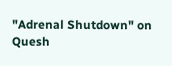"Adrenal Shutdown" on Quesh